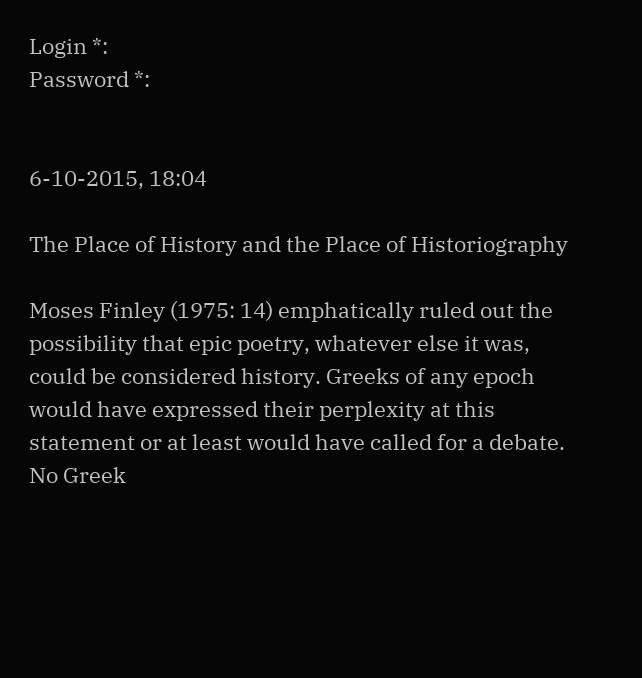Login *:
Password *:


6-10-2015, 18:04

The Place of History and the Place of Historiography

Moses Finley (1975: 14) emphatically ruled out the possibility that epic poetry, whatever else it was, could be considered history. Greeks of any epoch would have expressed their perplexity at this statement or at least would have called for a debate. No Greek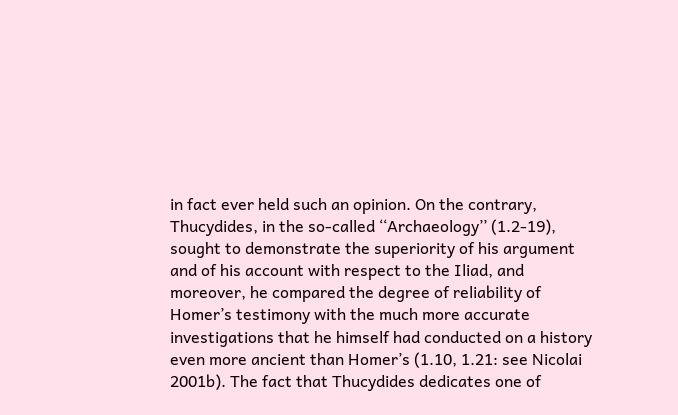in fact ever held such an opinion. On the contrary, Thucydides, in the so-called ‘‘Archaeology’’ (1.2-19), sought to demonstrate the superiority of his argument and of his account with respect to the Iliad, and moreover, he compared the degree of reliability of Homer’s testimony with the much more accurate investigations that he himself had conducted on a history even more ancient than Homer’s (1.10, 1.21: see Nicolai 2001b). The fact that Thucydides dedicates one of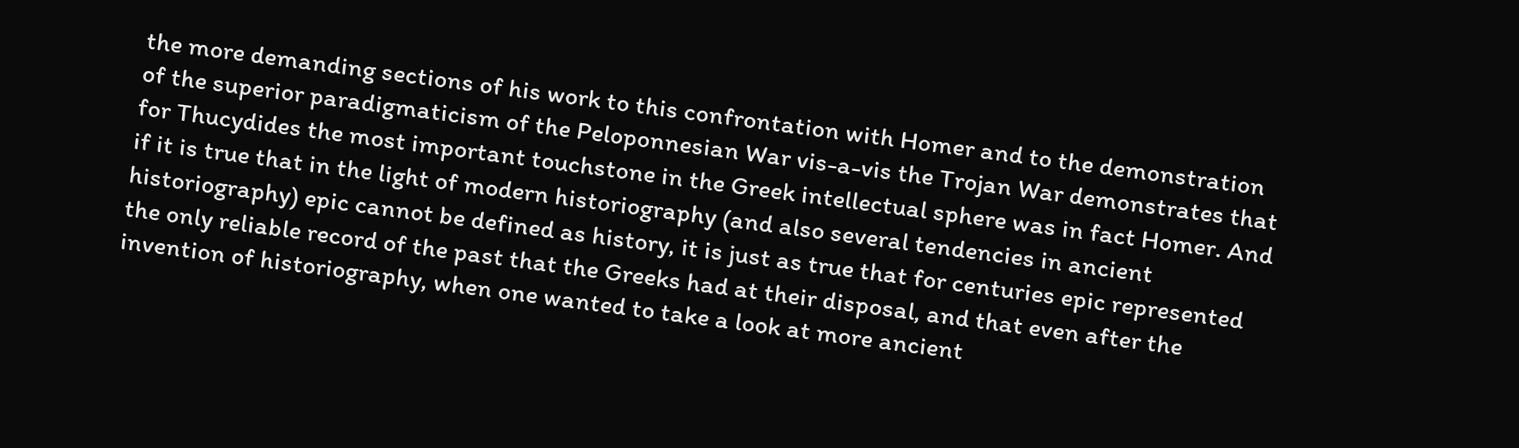the more demanding sections of his work to this confrontation with Homer and to the demonstration of the superior paradigmaticism of the Peloponnesian War vis-a-vis the Trojan War demonstrates that for Thucydides the most important touchstone in the Greek intellectual sphere was in fact Homer. And if it is true that in the light of modern historiography (and also several tendencies in ancient historiography) epic cannot be defined as history, it is just as true that for centuries epic represented the only reliable record of the past that the Greeks had at their disposal, and that even after the invention of historiography, when one wanted to take a look at more ancient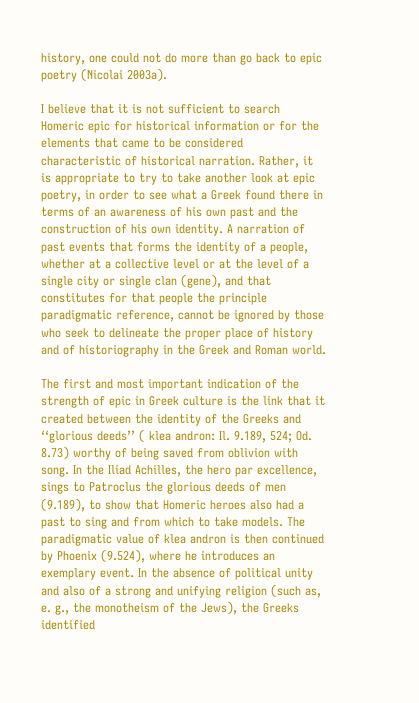history, one could not do more than go back to epic poetry (Nicolai 2003a).

I believe that it is not sufficient to search Homeric epic for historical information or for the elements that came to be considered characteristic of historical narration. Rather, it is appropriate to try to take another look at epic poetry, in order to see what a Greek found there in terms of an awareness of his own past and the construction of his own identity. A narration of past events that forms the identity of a people, whether at a collective level or at the level of a single city or single clan (gene), and that constitutes for that people the principle paradigmatic reference, cannot be ignored by those who seek to delineate the proper place of history and of historiography in the Greek and Roman world.

The first and most important indication of the strength of epic in Greek culture is the link that it created between the identity of the Greeks and ‘‘glorious deeds’’ ( klea andron: Il. 9.189, 524; Od. 8.73) worthy of being saved from oblivion with song. In the Iliad Achilles, the hero par excellence, sings to Patroclus the glorious deeds of men (9.189), to show that Homeric heroes also had a past to sing and from which to take models. The paradigmatic value of klea andron is then continued by Phoenix (9.524), where he introduces an exemplary event. In the absence of political unity and also of a strong and unifying religion (such as, e. g., the monotheism of the Jews), the Greeks identified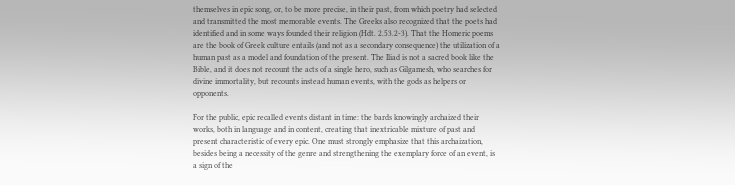themselves in epic song, or, to be more precise, in their past, from which poetry had selected and transmitted the most memorable events. The Greeks also recognized that the poets had identified and in some ways founded their religion (Hdt. 2.53.2-3). That the Homeric poems are the book of Greek culture entails (and not as a secondary consequence) the utilization of a human past as a model and foundation of the present. The Iliad is not a sacred book like the Bible, and it does not recount the acts of a single hero, such as Gilgamesh, who searches for divine immortality, but recounts instead human events, with the gods as helpers or opponents.

For the public, epic recalled events distant in time: the bards knowingly archaized their works, both in language and in content, creating that inextricable mixture of past and present characteristic of every epic. One must strongly emphasize that this archaization, besides being a necessity of the genre and strengthening the exemplary force of an event, is a sign of the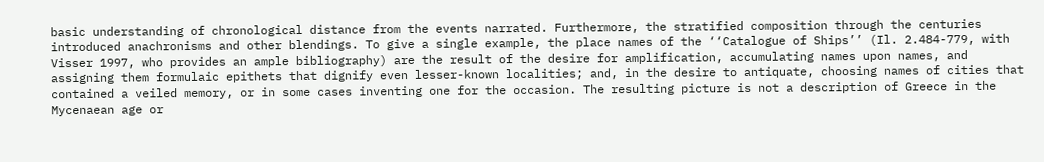basic understanding of chronological distance from the events narrated. Furthermore, the stratified composition through the centuries introduced anachronisms and other blendings. To give a single example, the place names of the ‘‘Catalogue of Ships’’ (Il. 2.484-779, with Visser 1997, who provides an ample bibliography) are the result of the desire for amplification, accumulating names upon names, and assigning them formulaic epithets that dignify even lesser-known localities; and, in the desire to antiquate, choosing names of cities that contained a veiled memory, or in some cases inventing one for the occasion. The resulting picture is not a description of Greece in the Mycenaean age or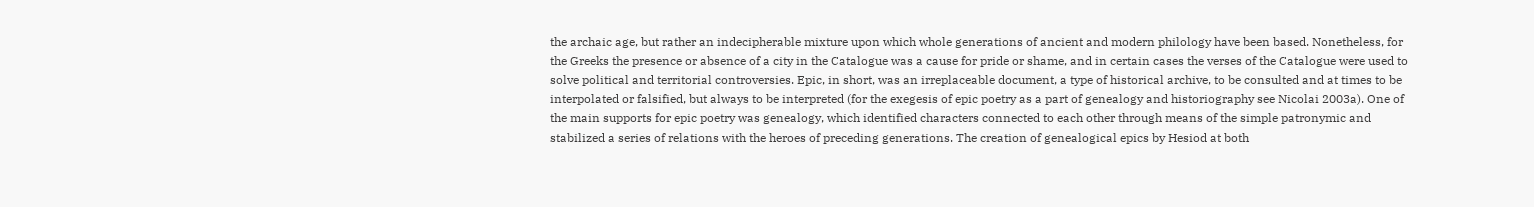the archaic age, but rather an indecipherable mixture upon which whole generations of ancient and modern philology have been based. Nonetheless, for the Greeks the presence or absence of a city in the Catalogue was a cause for pride or shame, and in certain cases the verses of the Catalogue were used to solve political and territorial controversies. Epic, in short, was an irreplaceable document, a type of historical archive, to be consulted and at times to be interpolated or falsified, but always to be interpreted (for the exegesis of epic poetry as a part of genealogy and historiography see Nicolai 2003a). One of the main supports for epic poetry was genealogy, which identified characters connected to each other through means of the simple patronymic and stabilized a series of relations with the heroes of preceding generations. The creation of genealogical epics by Hesiod at both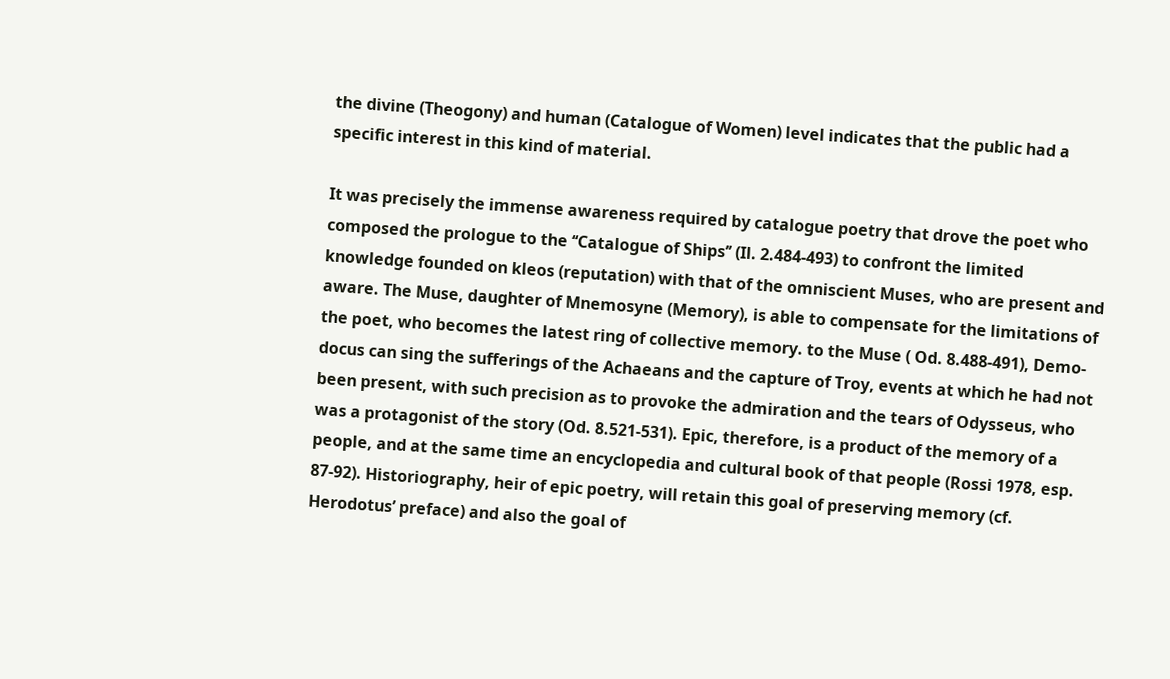the divine (Theogony) and human (Catalogue of Women) level indicates that the public had a specific interest in this kind of material.

It was precisely the immense awareness required by catalogue poetry that drove the poet who composed the prologue to the ‘‘Catalogue of Ships’’ (Il. 2.484-493) to confront the limited knowledge founded on kleos (reputation) with that of the omniscient Muses, who are present and aware. The Muse, daughter of Mnemosyne (Memory), is able to compensate for the limitations of the poet, who becomes the latest ring of collective memory. to the Muse ( Od. 8.488-491), Demo-docus can sing the sufferings of the Achaeans and the capture of Troy, events at which he had not been present, with such precision as to provoke the admiration and the tears of Odysseus, who was a protagonist of the story (Od. 8.521-531). Epic, therefore, is a product of the memory of a people, and at the same time an encyclopedia and cultural book of that people (Rossi 1978, esp. 87-92). Historiography, heir of epic poetry, will retain this goal of preserving memory (cf. Herodotus’ preface) and also the goal of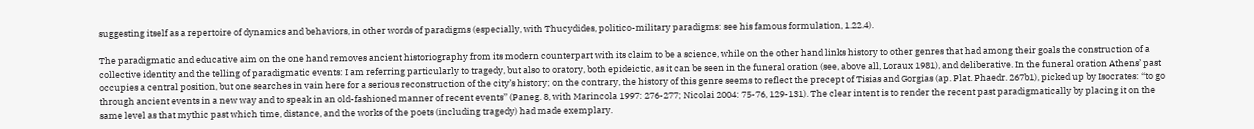suggesting itself as a repertoire of dynamics and behaviors, in other words of paradigms (especially, with Thucydides, politico-military paradigms: see his famous formulation, 1.22.4).

The paradigmatic and educative aim on the one hand removes ancient historiography from its modern counterpart with its claim to be a science, while on the other hand links history to other genres that had among their goals the construction of a collective identity and the telling of paradigmatic events: I am referring particularly to tragedy, but also to oratory, both epideictic, as it can be seen in the funeral oration (see, above all, Loraux 1981), and deliberative. In the funeral oration Athens’ past occupies a central position, but one searches in vain here for a serious reconstruction of the city’s history; on the contrary, the history of this genre seems to reflect the precept of Tisias and Gorgias (ap. Plat. Phaedr. 267b1), picked up by Isocrates: ‘‘to go through ancient events in a new way and to speak in an old-fashioned manner of recent events’’ (Paneg. 8, with Marincola 1997: 276-277; Nicolai 2004: 75-76, 129-131). The clear intent is to render the recent past paradigmatically by placing it on the same level as that mythic past which time, distance, and the works of the poets (including tragedy) had made exemplary.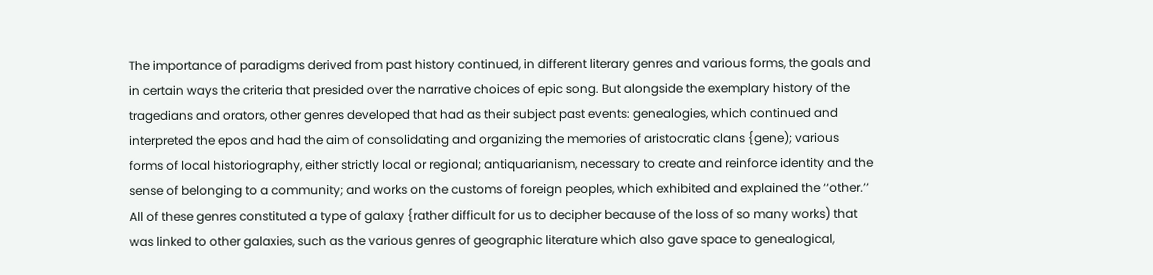The importance of paradigms derived from past history continued, in different literary genres and various forms, the goals and in certain ways the criteria that presided over the narrative choices of epic song. But alongside the exemplary history of the tragedians and orators, other genres developed that had as their subject past events: genealogies, which continued and interpreted the epos and had the aim of consolidating and organizing the memories of aristocratic clans {gene); various forms of local historiography, either strictly local or regional; antiquarianism, necessary to create and reinforce identity and the sense of belonging to a community; and works on the customs of foreign peoples, which exhibited and explained the ‘‘other.’’ All of these genres constituted a type of galaxy {rather difficult for us to decipher because of the loss of so many works) that was linked to other galaxies, such as the various genres of geographic literature which also gave space to genealogical,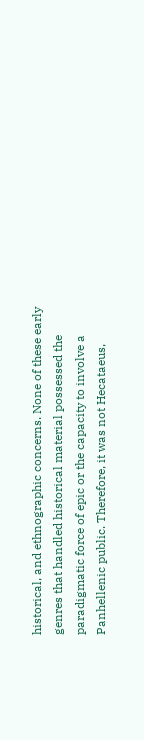historical, and ethnographic concerns. None of these early genres that handled historical material possessed the paradigmatic force of epic or the capacity to involve a Panhellenic public. Therefore, it was not Hecataeus,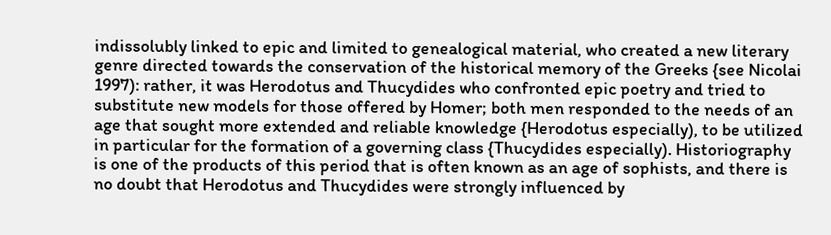indissolubly linked to epic and limited to genealogical material, who created a new literary genre directed towards the conservation of the historical memory of the Greeks {see Nicolai 1997): rather, it was Herodotus and Thucydides who confronted epic poetry and tried to substitute new models for those offered by Homer; both men responded to the needs of an age that sought more extended and reliable knowledge {Herodotus especially), to be utilized in particular for the formation of a governing class {Thucydides especially). Historiography is one of the products of this period that is often known as an age of sophists, and there is no doubt that Herodotus and Thucydides were strongly influenced by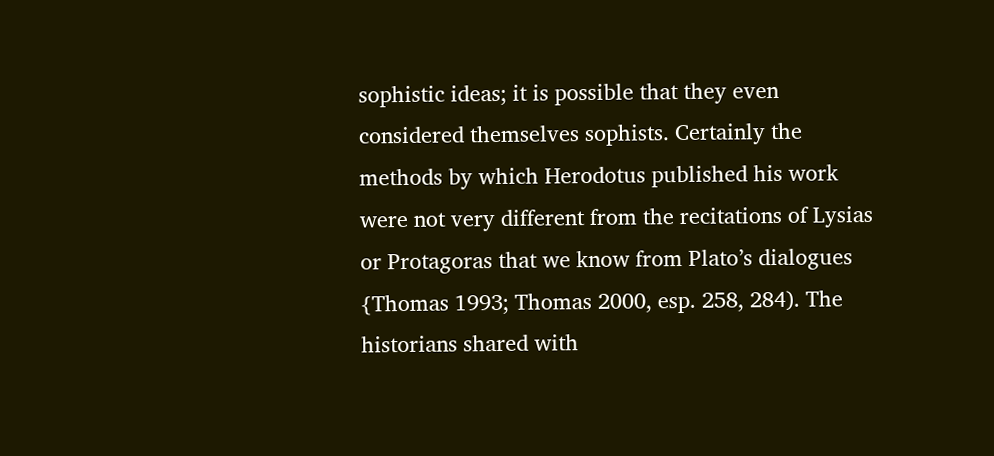sophistic ideas; it is possible that they even considered themselves sophists. Certainly the methods by which Herodotus published his work were not very different from the recitations of Lysias or Protagoras that we know from Plato’s dialogues {Thomas 1993; Thomas 2000, esp. 258, 284). The historians shared with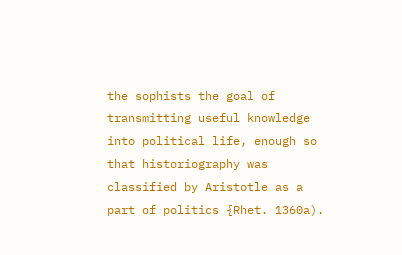the sophists the goal of transmitting useful knowledge into political life, enough so that historiography was classified by Aristotle as a part of politics {Rhet. 1360a).